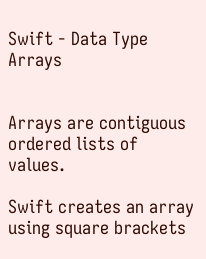Swift - Data Type Arrays


Arrays are contiguous ordered lists of values.

Swift creates an array using square brackets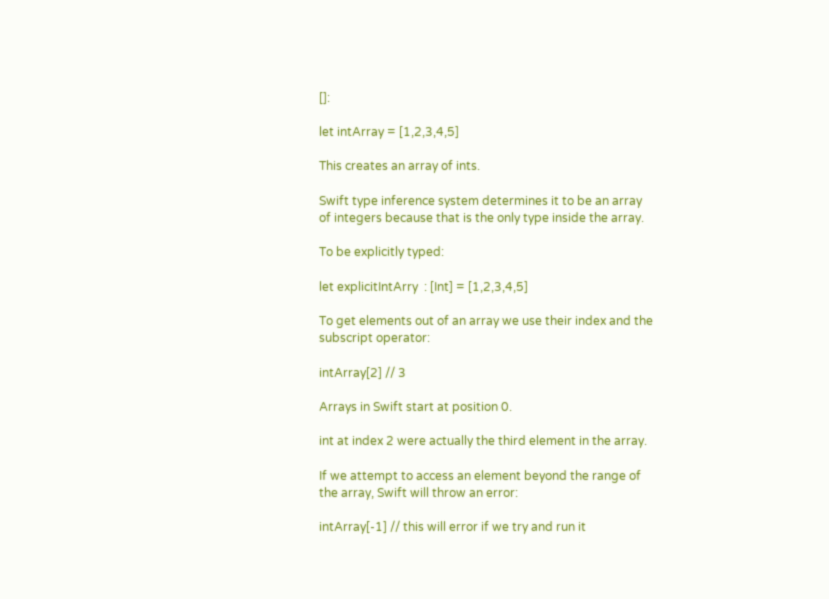[]:

let intArray = [1,2,3,4,5]

This creates an array of ints.

Swift type inference system determines it to be an array of integers because that is the only type inside the array.

To be explicitly typed:

let explicitIntArry  : [Int] = [1,2,3,4,5]

To get elements out of an array we use their index and the subscript operator:

intArray[2] // 3

Arrays in Swift start at position 0.

int at index 2 were actually the third element in the array.

If we attempt to access an element beyond the range of the array, Swift will throw an error:

intArray[-1] // this will error if we try and run it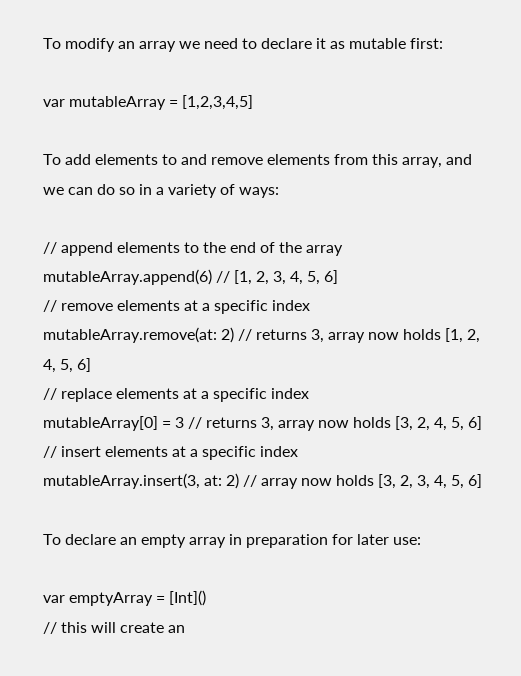To modify an array we need to declare it as mutable first:

var mutableArray = [1,2,3,4,5]

To add elements to and remove elements from this array, and we can do so in a variety of ways:

// append elements to the end of the array
mutableArray.append(6) // [1, 2, 3, 4, 5, 6]
// remove elements at a specific index
mutableArray.remove(at: 2) // returns 3, array now holds [1, 2, 4, 5, 6]
// replace elements at a specific index
mutableArray[0] = 3 // returns 3, array now holds [3, 2, 4, 5, 6]
// insert elements at a specific index
mutableArray.insert(3, at: 2) // array now holds [3, 2, 3, 4, 5, 6]

To declare an empty array in preparation for later use:

var emptyArray = [Int]()
// this will create an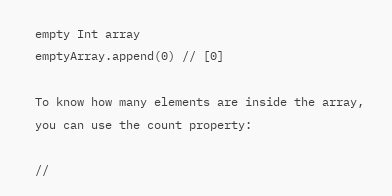empty Int array
emptyArray.append(0) // [0]

To know how many elements are inside the array, you can use the count property:

//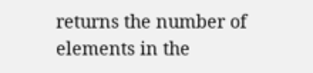returns the number of elements in the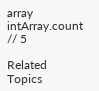array
intArray.count // 5

Related Topics